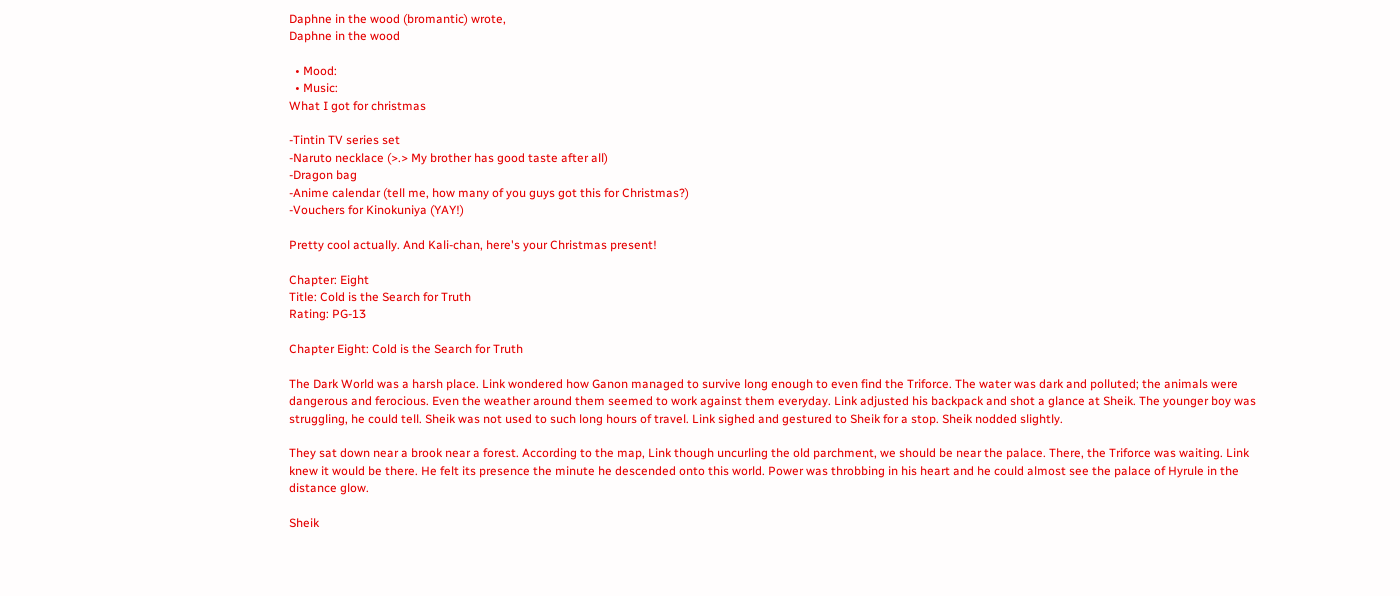Daphne in the wood (bromantic) wrote,
Daphne in the wood

  • Mood:
  • Music:
What I got for christmas

-Tintin TV series set
-Naruto necklace (>.> My brother has good taste after all)
-Dragon bag
-Anime calendar (tell me, how many of you guys got this for Christmas?)
-Vouchers for Kinokuniya (YAY!)

Pretty cool actually. And Kali-chan, here's your Christmas present!

Chapter: Eight
Title: Cold is the Search for Truth
Rating: PG-13

Chapter Eight: Cold is the Search for Truth

The Dark World was a harsh place. Link wondered how Ganon managed to survive long enough to even find the Triforce. The water was dark and polluted; the animals were dangerous and ferocious. Even the weather around them seemed to work against them everyday. Link adjusted his backpack and shot a glance at Sheik. The younger boy was struggling, he could tell. Sheik was not used to such long hours of travel. Link sighed and gestured to Sheik for a stop. Sheik nodded slightly.

They sat down near a brook near a forest. According to the map, Link though uncurling the old parchment, we should be near the palace. There, the Triforce was waiting. Link knew it would be there. He felt its presence the minute he descended onto this world. Power was throbbing in his heart and he could almost see the palace of Hyrule in the distance glow.

Sheik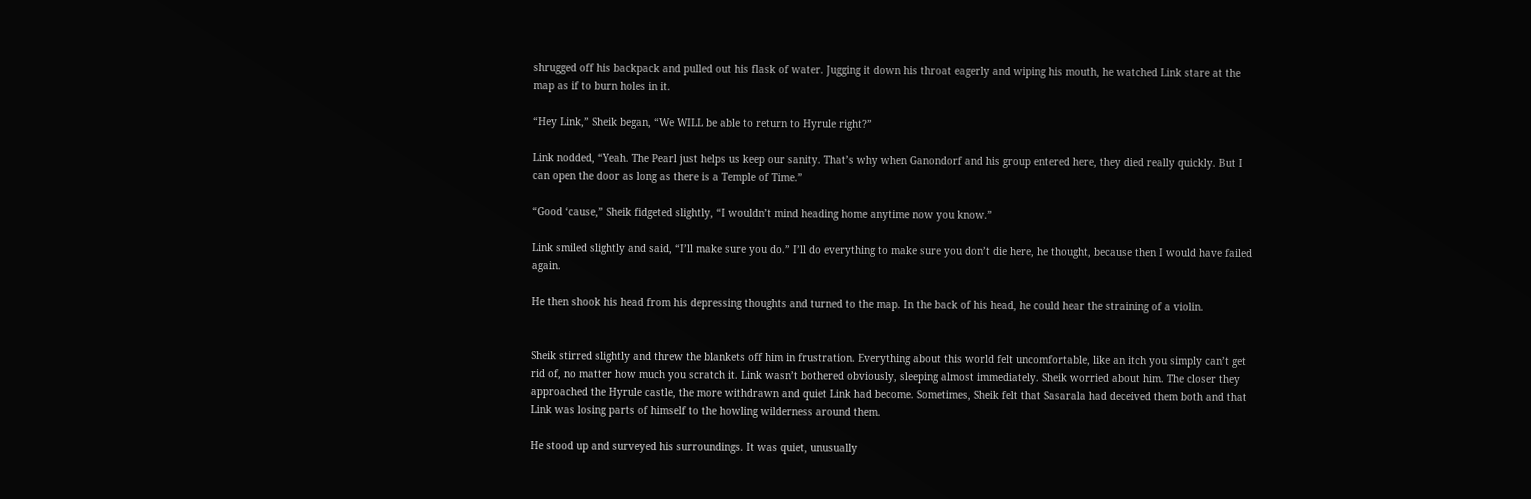shrugged off his backpack and pulled out his flask of water. Jugging it down his throat eagerly and wiping his mouth, he watched Link stare at the map as if to burn holes in it.

“Hey Link,” Sheik began, “We WILL be able to return to Hyrule right?”

Link nodded, “Yeah. The Pearl just helps us keep our sanity. That’s why when Ganondorf and his group entered here, they died really quickly. But I can open the door as long as there is a Temple of Time.”

“Good ‘cause,” Sheik fidgeted slightly, “I wouldn’t mind heading home anytime now you know.”

Link smiled slightly and said, “I’ll make sure you do.” I’ll do everything to make sure you don’t die here, he thought, because then I would have failed again.

He then shook his head from his depressing thoughts and turned to the map. In the back of his head, he could hear the straining of a violin.


Sheik stirred slightly and threw the blankets off him in frustration. Everything about this world felt uncomfortable, like an itch you simply can’t get rid of, no matter how much you scratch it. Link wasn’t bothered obviously, sleeping almost immediately. Sheik worried about him. The closer they approached the Hyrule castle, the more withdrawn and quiet Link had become. Sometimes, Sheik felt that Sasarala had deceived them both and that Link was losing parts of himself to the howling wilderness around them.

He stood up and surveyed his surroundings. It was quiet, unusually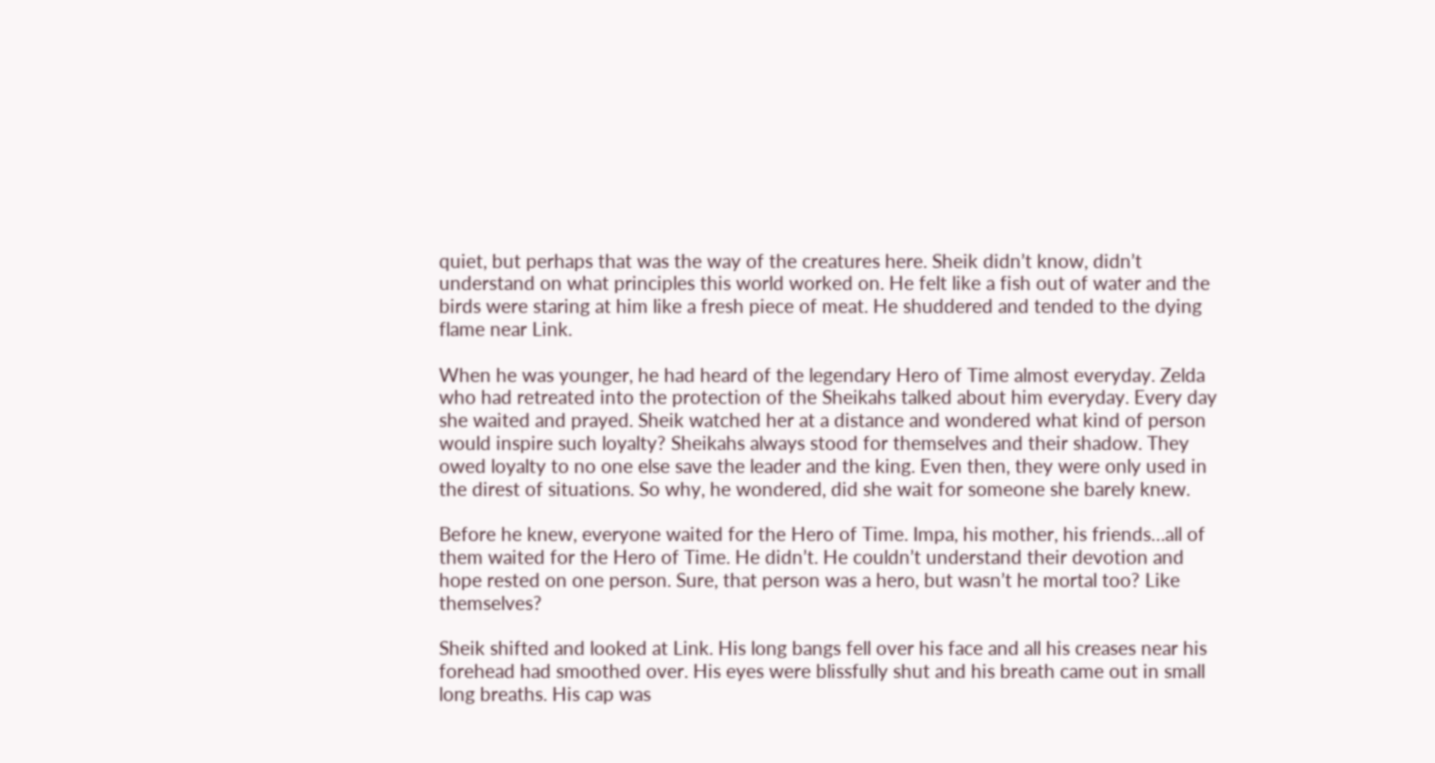quiet, but perhaps that was the way of the creatures here. Sheik didn’t know, didn’t understand on what principles this world worked on. He felt like a fish out of water and the birds were staring at him like a fresh piece of meat. He shuddered and tended to the dying flame near Link.

When he was younger, he had heard of the legendary Hero of Time almost everyday. Zelda who had retreated into the protection of the Sheikahs talked about him everyday. Every day she waited and prayed. Sheik watched her at a distance and wondered what kind of person would inspire such loyalty? Sheikahs always stood for themselves and their shadow. They owed loyalty to no one else save the leader and the king. Even then, they were only used in the direst of situations. So why, he wondered, did she wait for someone she barely knew.

Before he knew, everyone waited for the Hero of Time. Impa, his mother, his friends…all of them waited for the Hero of Time. He didn’t. He couldn’t understand their devotion and hope rested on one person. Sure, that person was a hero, but wasn’t he mortal too? Like themselves?

Sheik shifted and looked at Link. His long bangs fell over his face and all his creases near his forehead had smoothed over. His eyes were blissfully shut and his breath came out in small long breaths. His cap was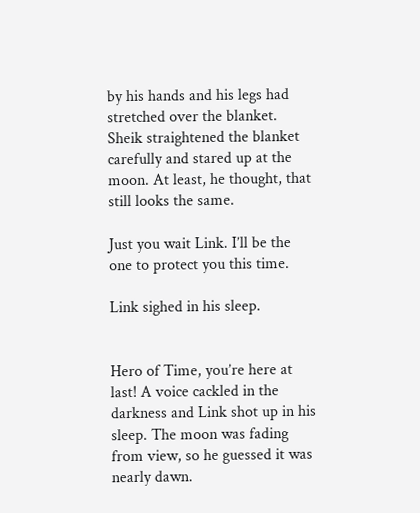by his hands and his legs had stretched over the blanket. Sheik straightened the blanket carefully and stared up at the moon. At least, he thought, that still looks the same.

Just you wait Link. I’ll be the one to protect you this time.

Link sighed in his sleep.


Hero of Time, you’re here at last! A voice cackled in the darkness and Link shot up in his sleep. The moon was fading from view, so he guessed it was nearly dawn.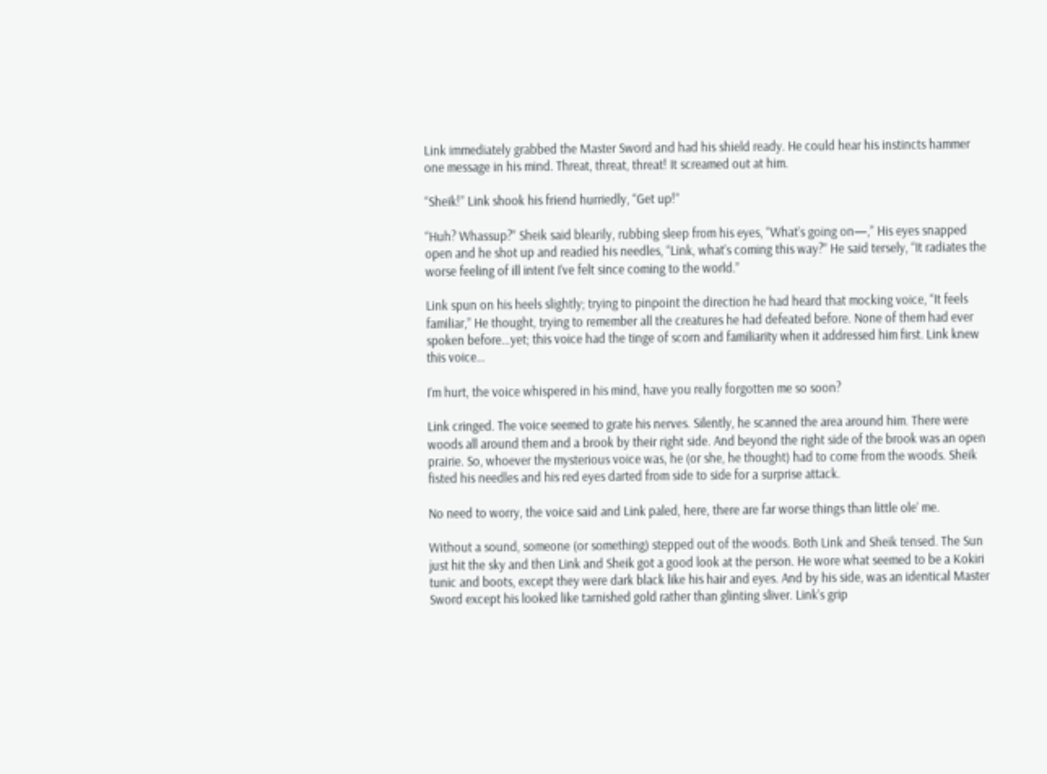Link immediately grabbed the Master Sword and had his shield ready. He could hear his instincts hammer one message in his mind. Threat, threat, threat! It screamed out at him.

“Sheik!” Link shook his friend hurriedly, “Get up!”

“Huh? Whassup?” Sheik said blearily, rubbing sleep from his eyes, “What’s going on—,” His eyes snapped open and he shot up and readied his needles, “Link, what’s coming this way?” He said tersely, “It radiates the worse feeling of ill intent I’ve felt since coming to the world.”

Link spun on his heels slightly; trying to pinpoint the direction he had heard that mocking voice, “It feels familiar,” He thought, trying to remember all the creatures he had defeated before. None of them had ever spoken before…yet; this voice had the tinge of scorn and familiarity when it addressed him first. Link knew this voice…

I’m hurt, the voice whispered in his mind, have you really forgotten me so soon?

Link cringed. The voice seemed to grate his nerves. Silently, he scanned the area around him. There were woods all around them and a brook by their right side. And beyond the right side of the brook was an open prairie. So, whoever the mysterious voice was, he (or she, he thought) had to come from the woods. Sheik fisted his needles and his red eyes darted from side to side for a surprise attack.

No need to worry, the voice said and Link paled, here, there are far worse things than little ole’ me.

Without a sound, someone (or something) stepped out of the woods. Both Link and Sheik tensed. The Sun just hit the sky and then Link and Sheik got a good look at the person. He wore what seemed to be a Kokiri tunic and boots, except they were dark black like his hair and eyes. And by his side, was an identical Master Sword except his looked like tarnished gold rather than glinting sliver. Link’s grip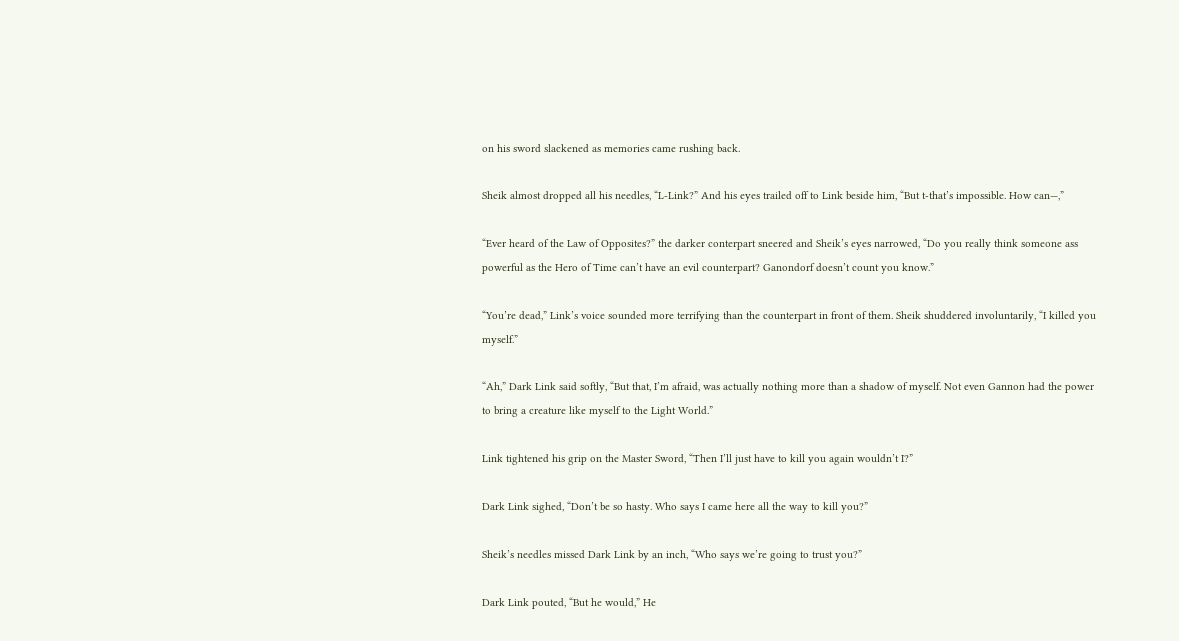on his sword slackened as memories came rushing back.

Sheik almost dropped all his needles, “L-Link?” And his eyes trailed off to Link beside him, “But t-that’s impossible. How can—,”

“Ever heard of the Law of Opposites?” the darker conterpart sneered and Sheik’s eyes narrowed, “Do you really think someone ass powerful as the Hero of Time can’t have an evil counterpart? Ganondorf doesn’t count you know.”

“You’re dead,” Link’s voice sounded more terrifying than the counterpart in front of them. Sheik shuddered involuntarily, “I killed you myself.”

“Ah,” Dark Link said softly, “But that, I’m afraid, was actually nothing more than a shadow of myself. Not even Gannon had the power to bring a creature like myself to the Light World.”

Link tightened his grip on the Master Sword, “Then I’ll just have to kill you again wouldn’t I?”

Dark Link sighed, “Don’t be so hasty. Who says I came here all the way to kill you?”

Sheik’s needles missed Dark Link by an inch, “Who says we’re going to trust you?”

Dark Link pouted, “But he would,” He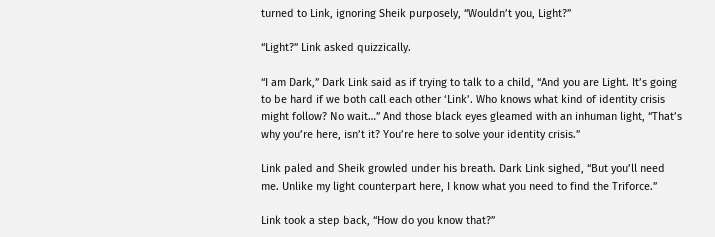turned to Link, ignoring Sheik purposely, “Wouldn’t you, Light?”

“Light?” Link asked quizzically.

“I am Dark,” Dark Link said as if trying to talk to a child, “And you are Light. It’s going to be hard if we both call each other ‘Link’. Who knows what kind of identity crisis might follow? No wait…” And those black eyes gleamed with an inhuman light, “That’s why you’re here, isn’t it? You’re here to solve your identity crisis.”

Link paled and Sheik growled under his breath. Dark Link sighed, “But you’ll need me. Unlike my light counterpart here, I know what you need to find the Triforce.”

Link took a step back, “How do you know that?”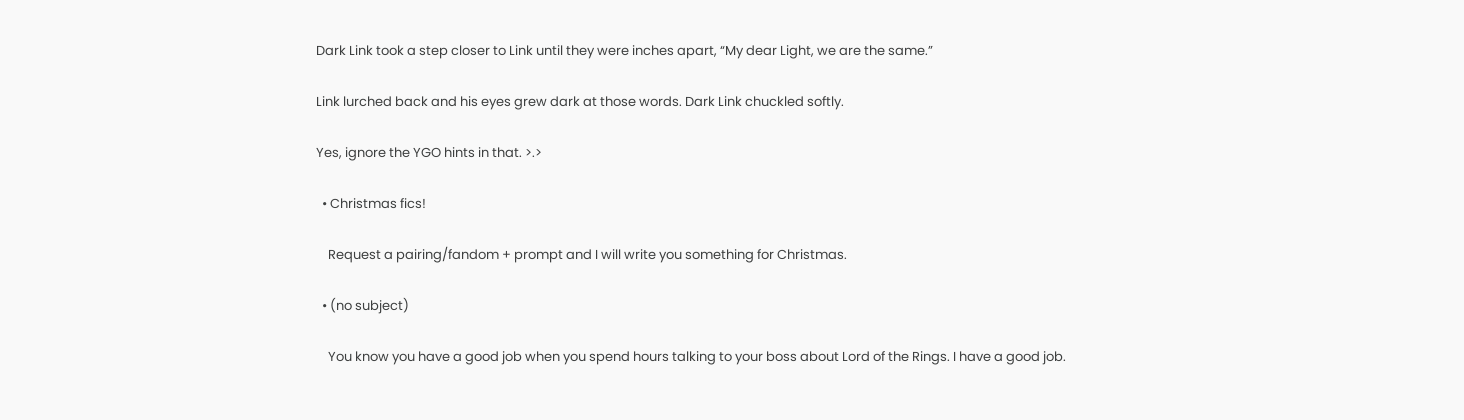Dark Link took a step closer to Link until they were inches apart, “My dear Light, we are the same.”

Link lurched back and his eyes grew dark at those words. Dark Link chuckled softly.

Yes, ignore the YGO hints in that. >.>

  • Christmas fics!

    Request a pairing/fandom + prompt and I will write you something for Christmas.

  • (no subject)

    You know you have a good job when you spend hours talking to your boss about Lord of the Rings. I have a good job.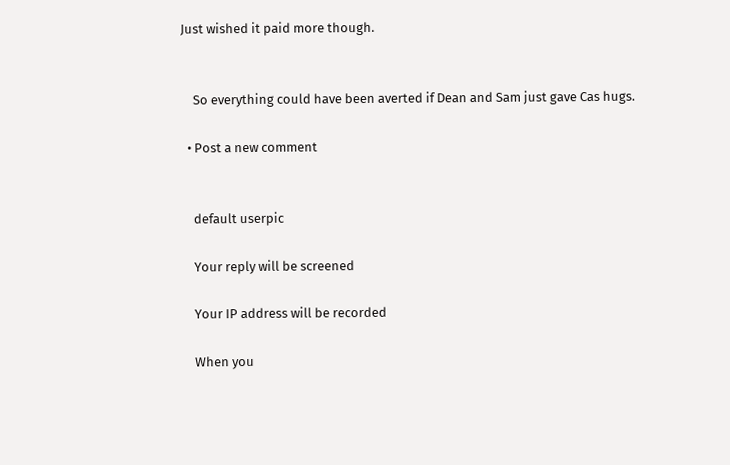Just wished it paid more though.


    So everything could have been averted if Dean and Sam just gave Cas hugs.

  • Post a new comment


    default userpic

    Your reply will be screened

    Your IP address will be recorded

    When you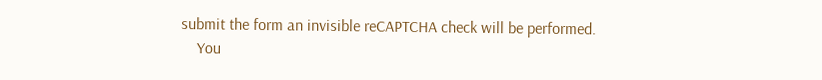submit the form an invisible reCAPTCHA check will be performed.
    You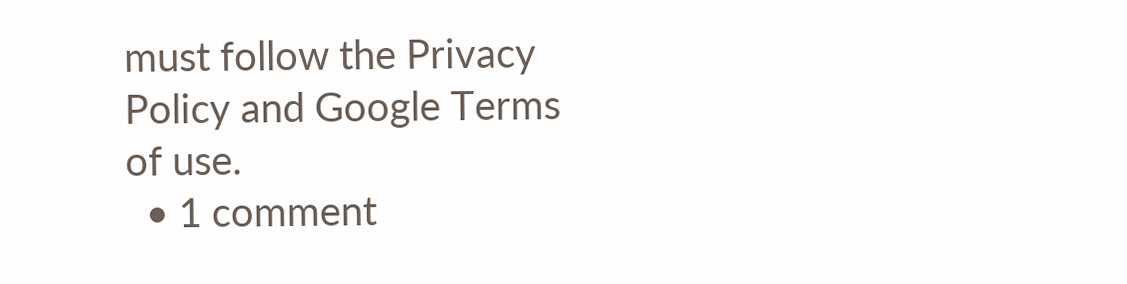must follow the Privacy Policy and Google Terms of use.
  • 1 comment